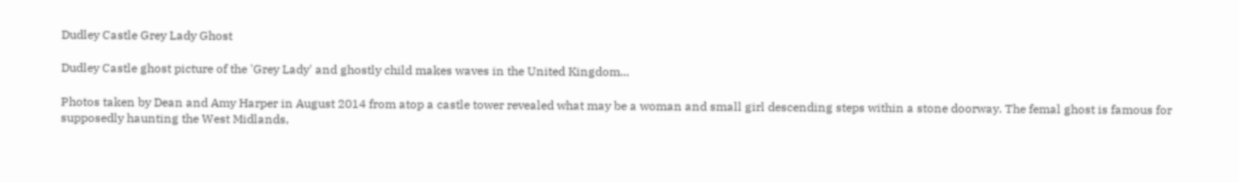Dudley Castle Grey Lady Ghost

Dudley Castle ghost picture of the 'Grey Lady' and ghostly child makes waves in the United Kingdom...

Photos taken by Dean and Amy Harper in August 2014 from atop a castle tower revealed what may be a woman and small girl descending steps within a stone doorway. The femal ghost is famous for supposedly haunting the West Midlands,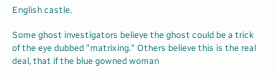English castle.

Some ghost investigators believe the ghost could be a trick of the eye dubbed "matrixing." Others believe this is the real deal, that if the blue gowned woman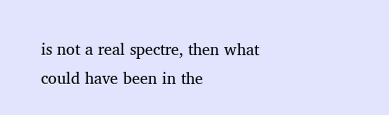is not a real spectre, then what could have been in the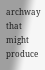archway that might produce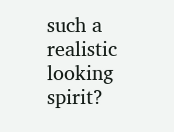such a realistic looking spirit?